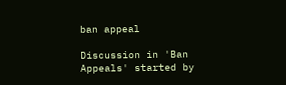ban appeal

Discussion in 'Ban Appeals' started by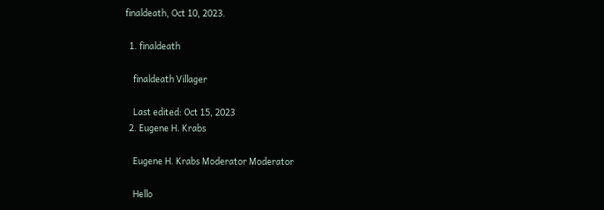finaldeath, Oct 10, 2023.

  1. finaldeath

    finaldeath Villager

    Last edited: Oct 15, 2023
  2. Eugene H. Krabs

    Eugene H. Krabs Moderator Moderator

    Hello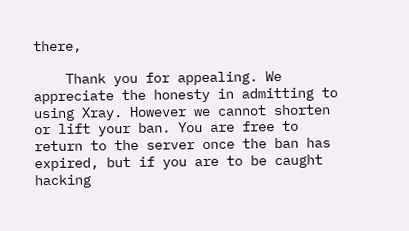there,

    Thank you for appealing. We appreciate the honesty in admitting to using Xray. However we cannot shorten or lift your ban. You are free to return to the server once the ban has expired, but if you are to be caught hacking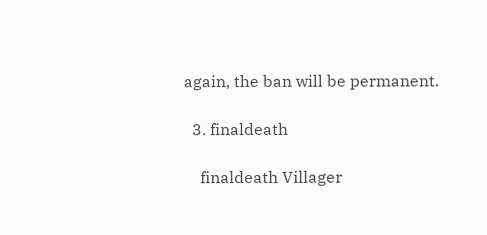again, the ban will be permanent.

  3. finaldeath

    finaldeath Villager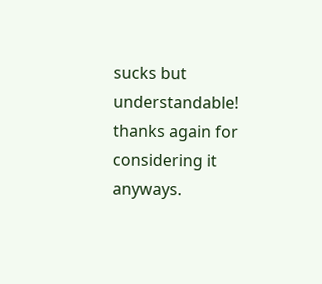sucks but understandable! thanks again for considering it anyways.